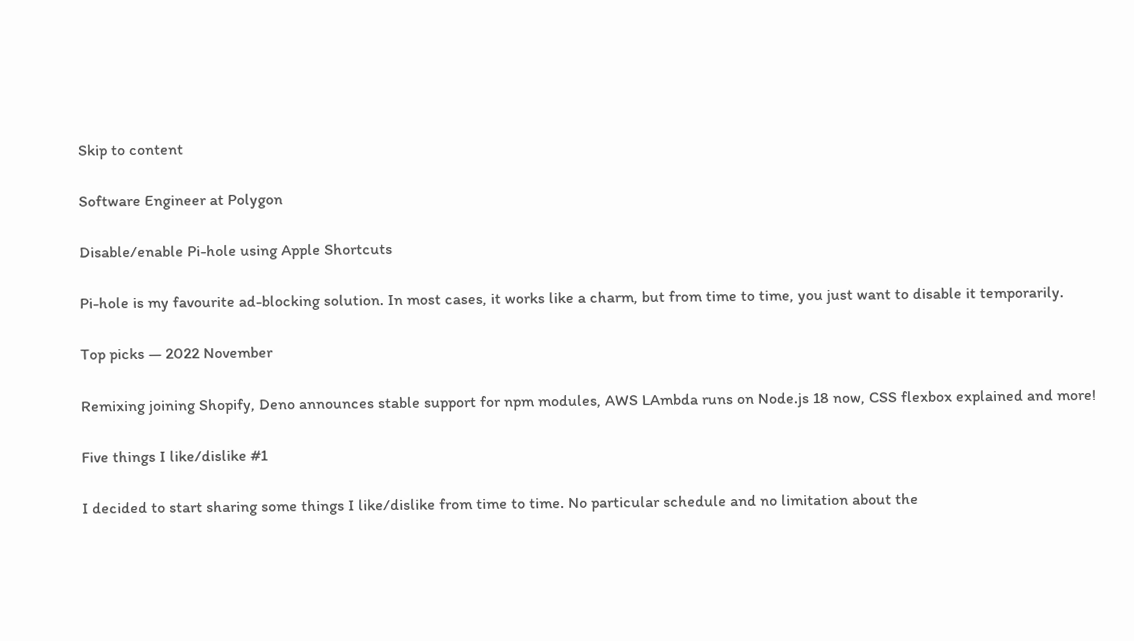Skip to content

Software Engineer at Polygon

Disable/enable Pi-hole using Apple Shortcuts

Pi-hole is my favourite ad-blocking solution. In most cases, it works like a charm, but from time to time, you just want to disable it temporarily.

Top picks — 2022 November

Remixing joining Shopify, Deno announces stable support for npm modules, AWS LAmbda runs on Node.js 18 now, CSS flexbox explained and more!

Five things I like/dislike #1

I decided to start sharing some things I like/dislike from time to time. No particular schedule and no limitation about the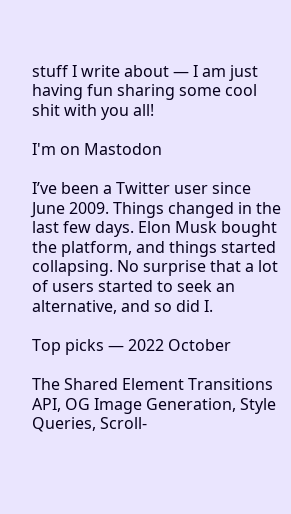stuff I write about — I am just having fun sharing some cool shit with you all!

I'm on Mastodon

I’ve been a Twitter user since June 2009. Things changed in the last few days. Elon Musk bought the platform, and things started collapsing. No surprise that a lot of users started to seek an alternative, and so did I.

Top picks — 2022 October

The Shared Element Transitions API, OG Image Generation, Style Queries, Scroll-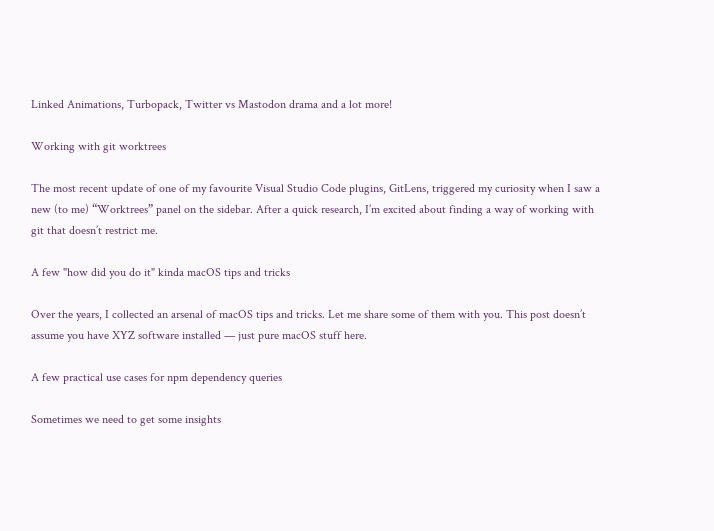Linked Animations, Turbopack, Twitter vs Mastodon drama and a lot more!

Working with git worktrees

The most recent update of one of my favourite Visual Studio Code plugins, GitLens, triggered my curiosity when I saw a new (to me) “Worktrees” panel on the sidebar. After a quick research, I’m excited about finding a way of working with git that doesn’t restrict me.

A few "how did you do it" kinda macOS tips and tricks

Over the years, I collected an arsenal of macOS tips and tricks. Let me share some of them with you. This post doesn’t assume you have XYZ software installed — just pure macOS stuff here.

A few practical use cases for npm dependency queries

Sometimes we need to get some insights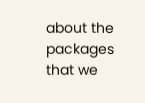about the packages that we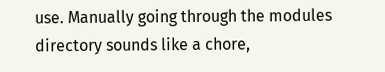use. Manually going through the modules directory sounds like a chore,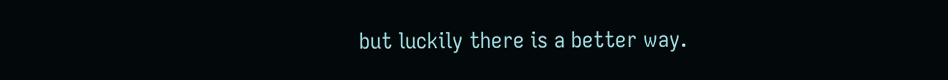but luckily there is a better way.